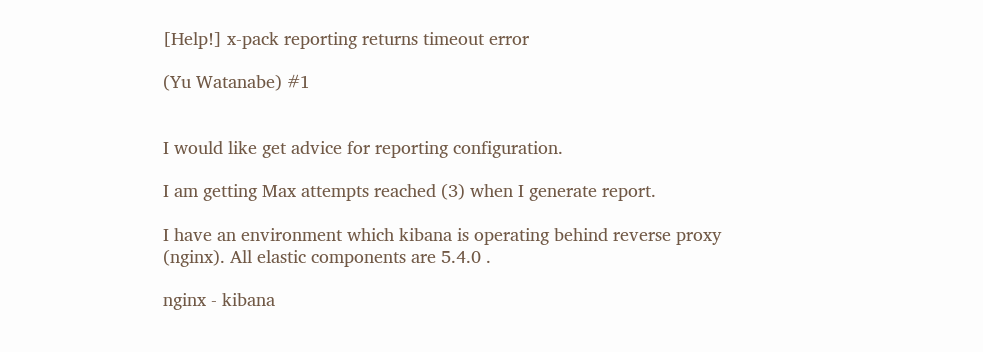[Help!] x-pack reporting returns timeout error

(Yu Watanabe) #1


I would like get advice for reporting configuration.

I am getting Max attempts reached (3) when I generate report.

I have an environment which kibana is operating behind reverse proxy (nginx). All elastic components are 5.4.0 .

nginx - kibana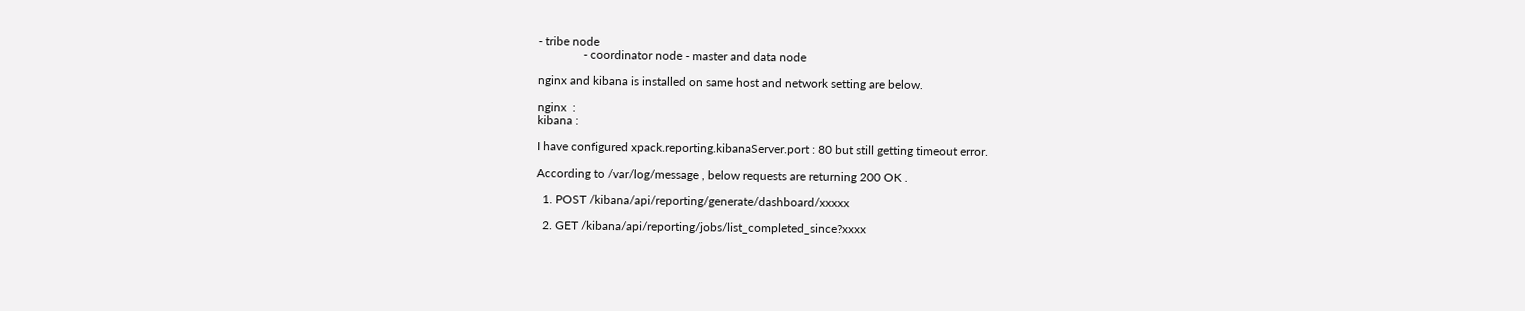- tribe node
               - coordinator node - master and data node

nginx and kibana is installed on same host and network setting are below.

nginx  :
kibana :

I have configured xpack.reporting.kibanaServer.port : 80 but still getting timeout error.

According to /var/log/message , below requests are returning 200 OK .

  1. POST /kibana/api/reporting/generate/dashboard/xxxxx

  2. GET /kibana/api/reporting/jobs/list_completed_since?xxxx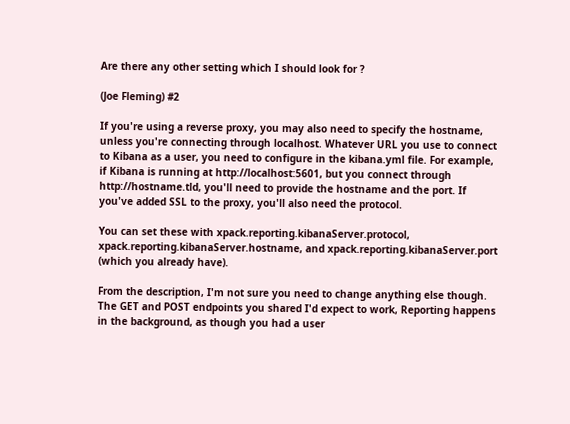Are there any other setting which I should look for ?

(Joe Fleming) #2

If you're using a reverse proxy, you may also need to specify the hostname, unless you're connecting through localhost. Whatever URL you use to connect to Kibana as a user, you need to configure in the kibana.yml file. For example, if Kibana is running at http://localhost:5601, but you connect through http://hostname.tld, you'll need to provide the hostname and the port. If you've added SSL to the proxy, you'll also need the protocol.

You can set these with xpack.reporting.kibanaServer.protocol, xpack.reporting.kibanaServer.hostname, and xpack.reporting.kibanaServer.port (which you already have).

From the description, I'm not sure you need to change anything else though. The GET and POST endpoints you shared I'd expect to work, Reporting happens in the background, as though you had a user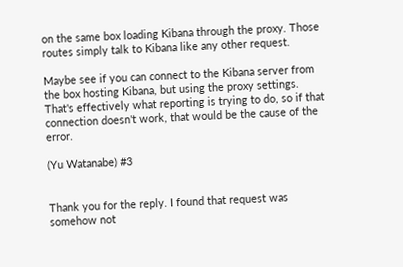on the same box loading Kibana through the proxy. Those routes simply talk to Kibana like any other request.

Maybe see if you can connect to the Kibana server from the box hosting Kibana, but using the proxy settings. That's effectively what reporting is trying to do, so if that connection doesn't work, that would be the cause of the error.

(Yu Watanabe) #3


Thank you for the reply. I found that request was somehow not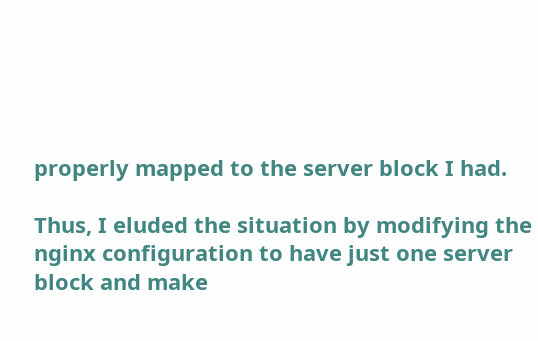properly mapped to the server block I had.

Thus, I eluded the situation by modifying the nginx configuration to have just one server block and make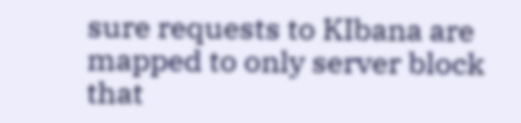sure requests to KIbana are mapped to only server block that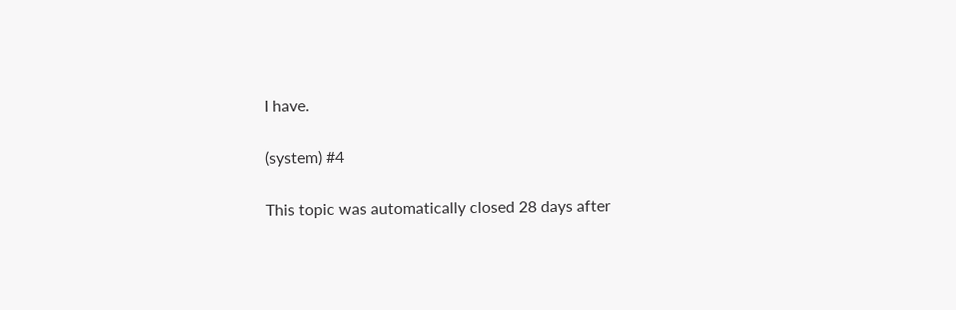I have.

(system) #4

This topic was automatically closed 28 days after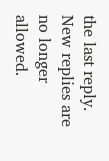the last reply. New replies are no longer allowed.